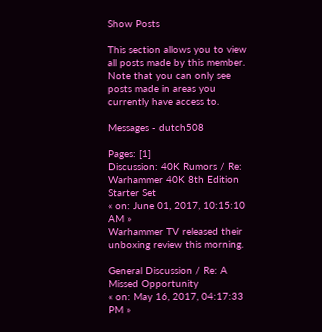Show Posts

This section allows you to view all posts made by this member. Note that you can only see posts made in areas you currently have access to.

Messages - dutch508

Pages: [1]
Discussion: 40K Rumors / Re: Warhammer 40K 8th Edition Starter Set
« on: June 01, 2017, 10:15:10 AM »
Warhammer TV released their unboxing review this morning.

General Discussion / Re: A Missed Opportunity
« on: May 16, 2017, 04:17:33 PM »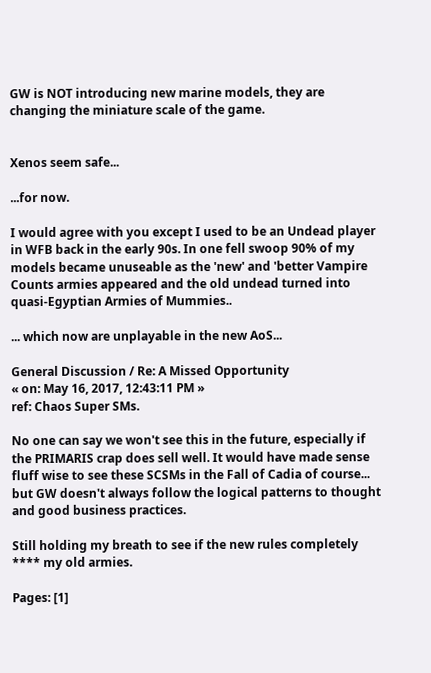GW is NOT introducing new marine models, they are changing the miniature scale of the game.


Xenos seem safe...

...for now.

I would agree with you except I used to be an Undead player in WFB back in the early 90s. In one fell swoop 90% of my models became unuseable as the 'new' and 'better Vampire Counts armies appeared and the old undead turned into quasi-Egyptian Armies of Mummies..

... which now are unplayable in the new AoS...

General Discussion / Re: A Missed Opportunity
« on: May 16, 2017, 12:43:11 PM »
ref: Chaos Super SMs.

No one can say we won't see this in the future, especially if the PRIMARIS crap does sell well. It would have made sense fluff wise to see these SCSMs in the Fall of Cadia of course... but GW doesn't always follow the logical patterns to thought and good business practices.

Still holding my breath to see if the new rules completely **** my old armies.

Pages: [1]